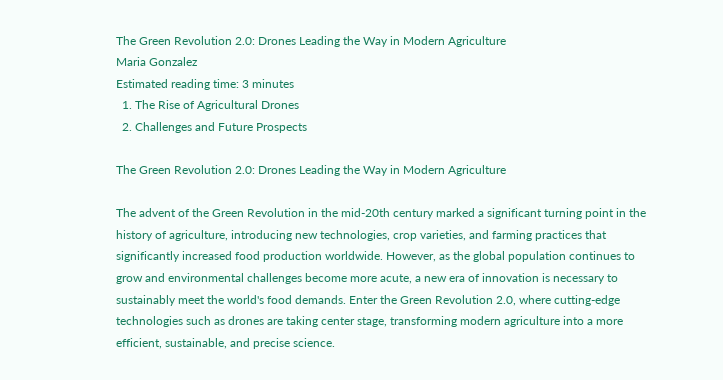The Green Revolution 2.0: Drones Leading the Way in Modern Agriculture
Maria Gonzalez
Estimated reading time: 3 minutes
  1. The Rise of Agricultural Drones
  2. Challenges and Future Prospects

The Green Revolution 2.0: Drones Leading the Way in Modern Agriculture

The advent of the Green Revolution in the mid-20th century marked a significant turning point in the history of agriculture, introducing new technologies, crop varieties, and farming practices that significantly increased food production worldwide. However, as the global population continues to grow and environmental challenges become more acute, a new era of innovation is necessary to sustainably meet the world's food demands. Enter the Green Revolution 2.0, where cutting-edge technologies such as drones are taking center stage, transforming modern agriculture into a more efficient, sustainable, and precise science.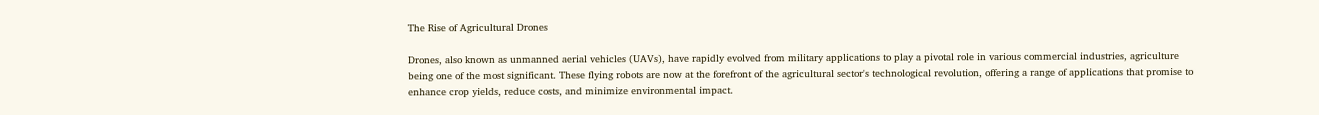The Rise of Agricultural Drones

Drones, also known as unmanned aerial vehicles (UAVs), have rapidly evolved from military applications to play a pivotal role in various commercial industries, agriculture being one of the most significant. These flying robots are now at the forefront of the agricultural sector's technological revolution, offering a range of applications that promise to enhance crop yields, reduce costs, and minimize environmental impact.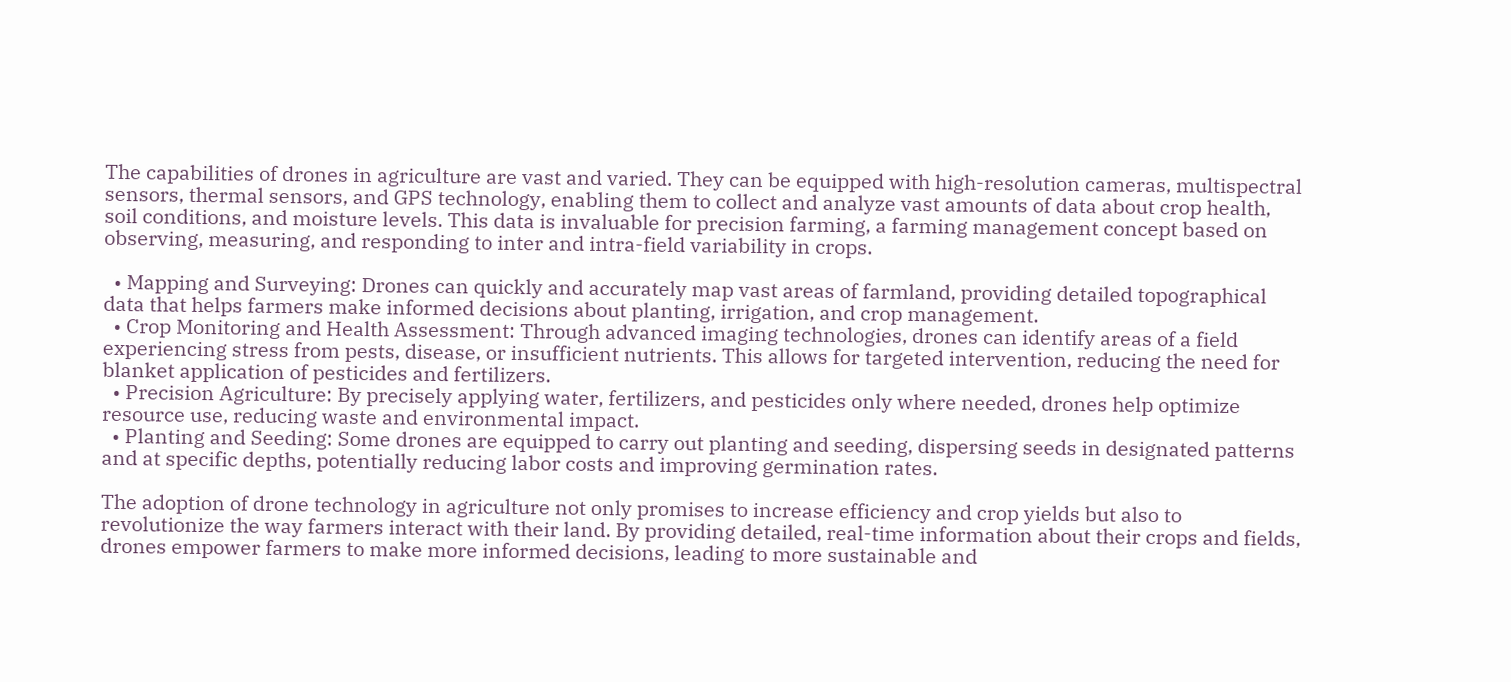The capabilities of drones in agriculture are vast and varied. They can be equipped with high-resolution cameras, multispectral sensors, thermal sensors, and GPS technology, enabling them to collect and analyze vast amounts of data about crop health, soil conditions, and moisture levels. This data is invaluable for precision farming, a farming management concept based on observing, measuring, and responding to inter and intra-field variability in crops.

  • Mapping and Surveying: Drones can quickly and accurately map vast areas of farmland, providing detailed topographical data that helps farmers make informed decisions about planting, irrigation, and crop management.
  • Crop Monitoring and Health Assessment: Through advanced imaging technologies, drones can identify areas of a field experiencing stress from pests, disease, or insufficient nutrients. This allows for targeted intervention, reducing the need for blanket application of pesticides and fertilizers.
  • Precision Agriculture: By precisely applying water, fertilizers, and pesticides only where needed, drones help optimize resource use, reducing waste and environmental impact.
  • Planting and Seeding: Some drones are equipped to carry out planting and seeding, dispersing seeds in designated patterns and at specific depths, potentially reducing labor costs and improving germination rates.

The adoption of drone technology in agriculture not only promises to increase efficiency and crop yields but also to revolutionize the way farmers interact with their land. By providing detailed, real-time information about their crops and fields, drones empower farmers to make more informed decisions, leading to more sustainable and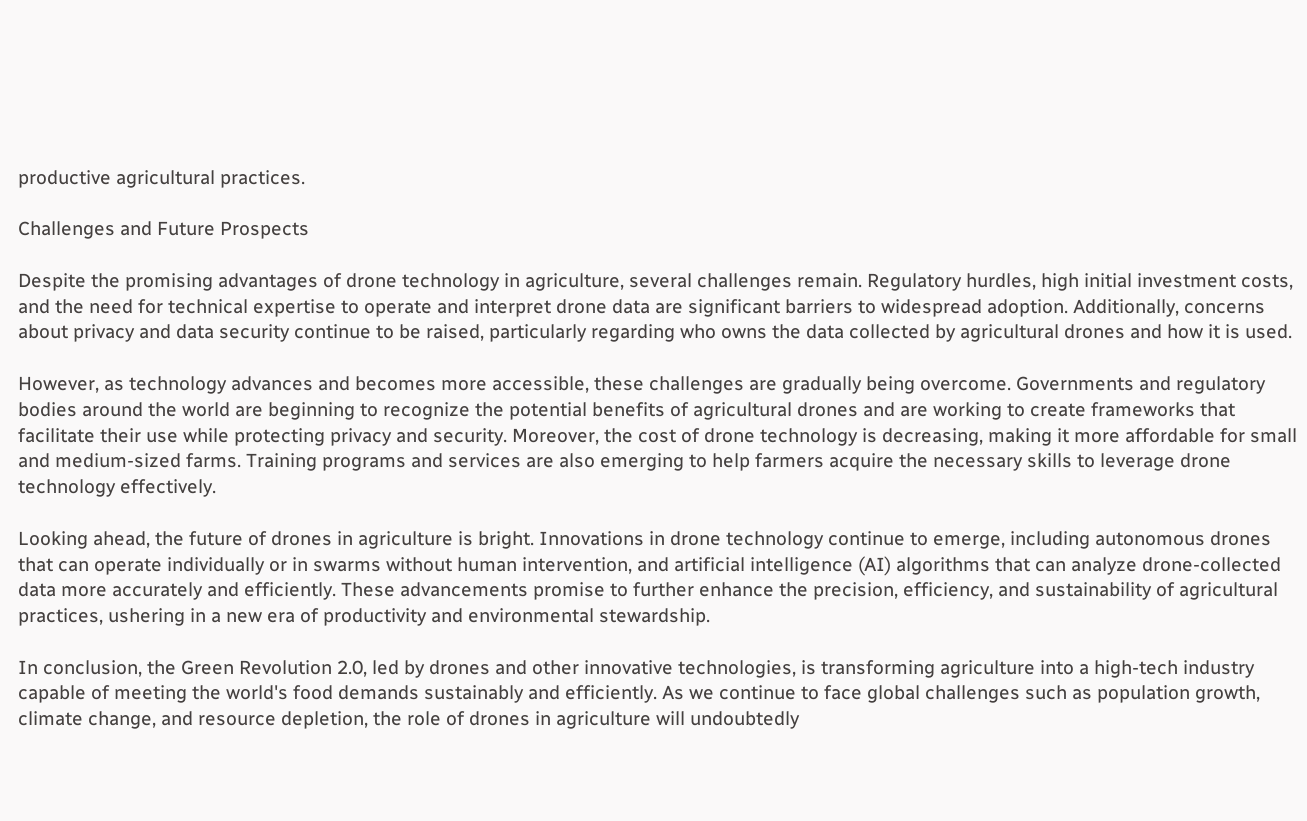productive agricultural practices.

Challenges and Future Prospects

Despite the promising advantages of drone technology in agriculture, several challenges remain. Regulatory hurdles, high initial investment costs, and the need for technical expertise to operate and interpret drone data are significant barriers to widespread adoption. Additionally, concerns about privacy and data security continue to be raised, particularly regarding who owns the data collected by agricultural drones and how it is used.

However, as technology advances and becomes more accessible, these challenges are gradually being overcome. Governments and regulatory bodies around the world are beginning to recognize the potential benefits of agricultural drones and are working to create frameworks that facilitate their use while protecting privacy and security. Moreover, the cost of drone technology is decreasing, making it more affordable for small and medium-sized farms. Training programs and services are also emerging to help farmers acquire the necessary skills to leverage drone technology effectively.

Looking ahead, the future of drones in agriculture is bright. Innovations in drone technology continue to emerge, including autonomous drones that can operate individually or in swarms without human intervention, and artificial intelligence (AI) algorithms that can analyze drone-collected data more accurately and efficiently. These advancements promise to further enhance the precision, efficiency, and sustainability of agricultural practices, ushering in a new era of productivity and environmental stewardship.

In conclusion, the Green Revolution 2.0, led by drones and other innovative technologies, is transforming agriculture into a high-tech industry capable of meeting the world's food demands sustainably and efficiently. As we continue to face global challenges such as population growth, climate change, and resource depletion, the role of drones in agriculture will undoubtedly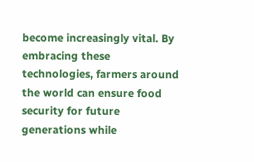become increasingly vital. By embracing these technologies, farmers around the world can ensure food security for future generations while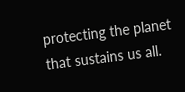protecting the planet that sustains us all.